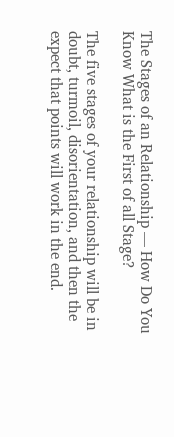The Stages of an Relationship — How Do You Know What is the First of all Stage?

The five stages of your relationship will be in doubt, turmoil, disorientation, and then the expect that points will work in the end.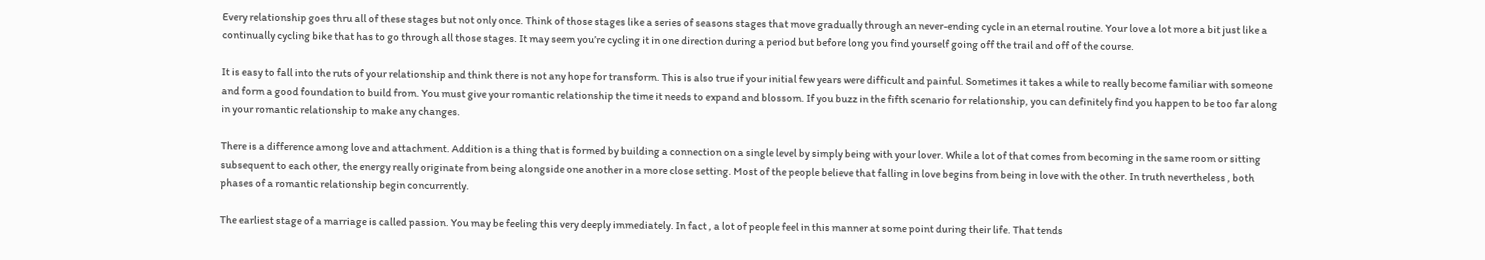Every relationship goes thru all of these stages but not only once. Think of those stages like a series of seasons stages that move gradually through an never-ending cycle in an eternal routine. Your love a lot more a bit just like a continually cycling bike that has to go through all those stages. It may seem you’re cycling it in one direction during a period but before long you find yourself going off the trail and off of the course.

It is easy to fall into the ruts of your relationship and think there is not any hope for transform. This is also true if your initial few years were difficult and painful. Sometimes it takes a while to really become familiar with someone and form a good foundation to build from. You must give your romantic relationship the time it needs to expand and blossom. If you buzz in the fifth scenario for relationship, you can definitely find you happen to be too far along in your romantic relationship to make any changes.

There is a difference among love and attachment. Addition is a thing that is formed by building a connection on a single level by simply being with your lover. While a lot of that comes from becoming in the same room or sitting subsequent to each other, the energy really originate from being alongside one another in a more close setting. Most of the people believe that falling in love begins from being in love with the other. In truth nevertheless , both phases of a romantic relationship begin concurrently.

The earliest stage of a marriage is called passion. You may be feeling this very deeply immediately. In fact , a lot of people feel in this manner at some point during their life. That tends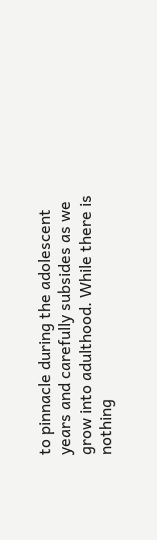to pinnacle during the adolescent years and carefully subsides as we grow into adulthood. While there is nothing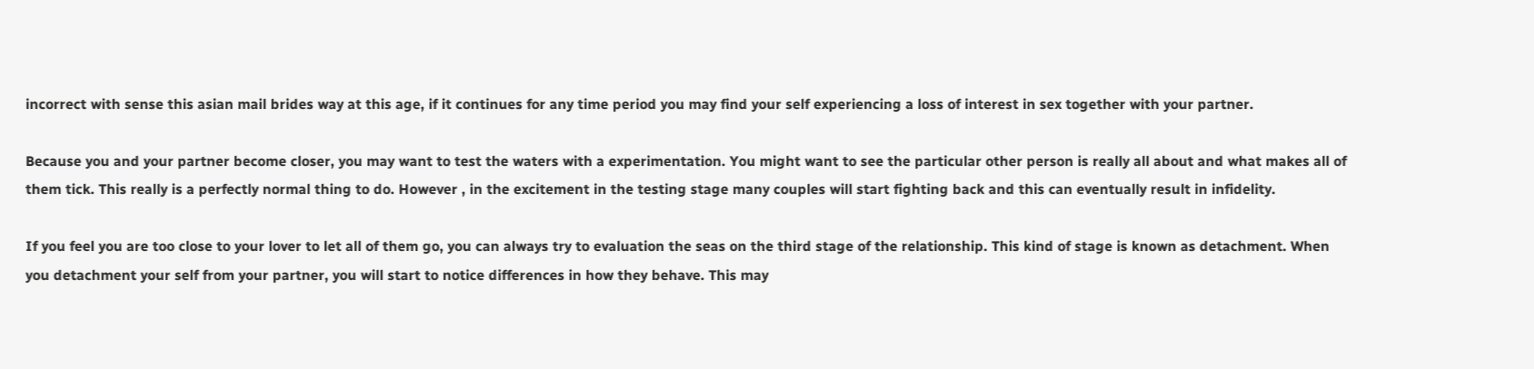incorrect with sense this asian mail brides way at this age, if it continues for any time period you may find your self experiencing a loss of interest in sex together with your partner.

Because you and your partner become closer, you may want to test the waters with a experimentation. You might want to see the particular other person is really all about and what makes all of them tick. This really is a perfectly normal thing to do. However , in the excitement in the testing stage many couples will start fighting back and this can eventually result in infidelity.

If you feel you are too close to your lover to let all of them go, you can always try to evaluation the seas on the third stage of the relationship. This kind of stage is known as detachment. When you detachment your self from your partner, you will start to notice differences in how they behave. This may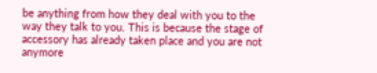be anything from how they deal with you to the way they talk to you. This is because the stage of accessory has already taken place and you are not anymore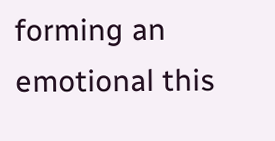forming an emotional this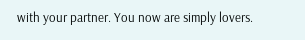with your partner. You now are simply lovers.